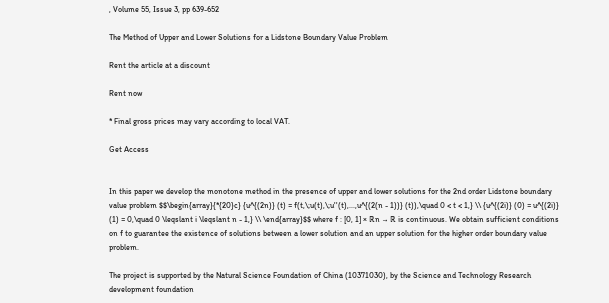, Volume 55, Issue 3, pp 639-652

The Method of Upper and Lower Solutions for a Lidstone Boundary Value Problem

Rent the article at a discount

Rent now

* Final gross prices may vary according to local VAT.

Get Access


In this paper we develop the monotone method in the presence of upper and lower solutions for the 2nd order Lidstone boundary value problem $$\begin{array}{*{20}c} {u^{(2n)} (t) = f(t,\;u(t),\;u''(t),...,u^{(2(n - 1))} (t)),\quad 0 < t < 1,} \\ {u^{(2i)} (0) = u^{(2i)} (1) = 0,\quad 0 \leqslant i \leqslant n - 1,} \\ \end{array}$$ where f : [0, 1] × ℝn → ℝ is continuous. We obtain sufficient conditions on f to guarantee the existence of solutions between a lower solution and an upper solution for the higher order boundary value problem.

The project is supported by the Natural Science Foundation of China (10371030), by the Science and Technology Research development foundation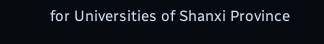for Universities of Shanxi Province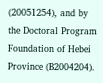(20051254), and by the Doctoral Program Foundation of Hebei Province (B2004204).